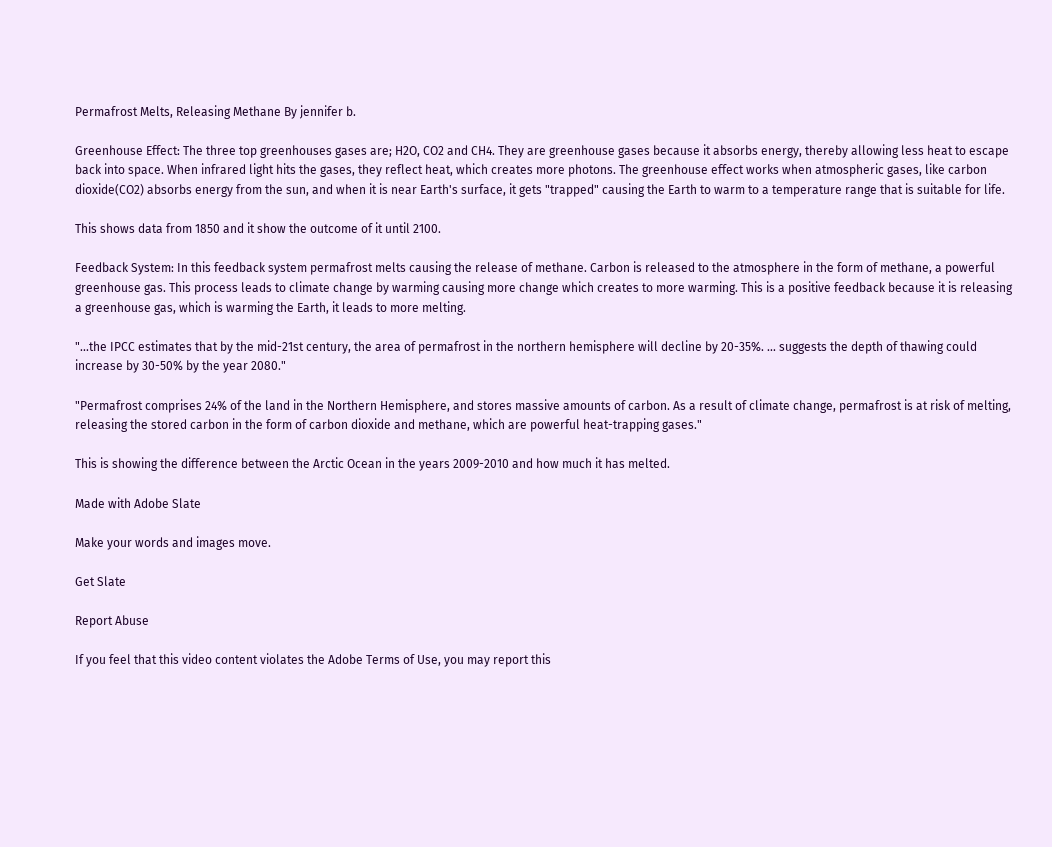Permafrost Melts, Releasing Methane By jennifer b.

Greenhouse Effect: The three top greenhouses gases are; H2O, CO2 and CH4. They are greenhouse gases because it absorbs energy, thereby allowing less heat to escape back into space. When infrared light hits the gases, they reflect heat, which creates more photons. The greenhouse effect works when atmospheric gases, like carbon dioxide(CO2) absorbs energy from the sun, and when it is near Earth's surface, it gets "trapped" causing the Earth to warm to a temperature range that is suitable for life.

This shows data from 1850 and it show the outcome of it until 2100.

Feedback System: In this feedback system permafrost melts causing the release of methane. Carbon is released to the atmosphere in the form of methane, a powerful greenhouse gas. This process leads to climate change by warming causing more change which creates to more warming. This is a positive feedback because it is releasing a greenhouse gas, which is warming the Earth, it leads to more melting.

"...the IPCC estimates that by the mid-21st century, the area of permafrost in the northern hemisphere will decline by 20-35%. ... suggests the depth of thawing could increase by 30-50% by the year 2080."

"Permafrost comprises 24% of the land in the Northern Hemisphere, and stores massive amounts of carbon. As a result of climate change, permafrost is at risk of melting, releasing the stored carbon in the form of carbon dioxide and methane, which are powerful heat-trapping gases."

This is showing the difference between the Arctic Ocean in the years 2009-2010 and how much it has melted.

Made with Adobe Slate

Make your words and images move.

Get Slate

Report Abuse

If you feel that this video content violates the Adobe Terms of Use, you may report this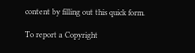content by filling out this quick form.

To report a Copyright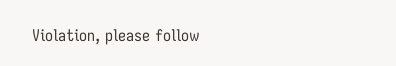Violation, please follow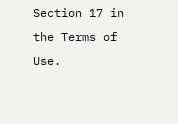Section 17 in the Terms of Use.